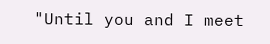"Until you and I meet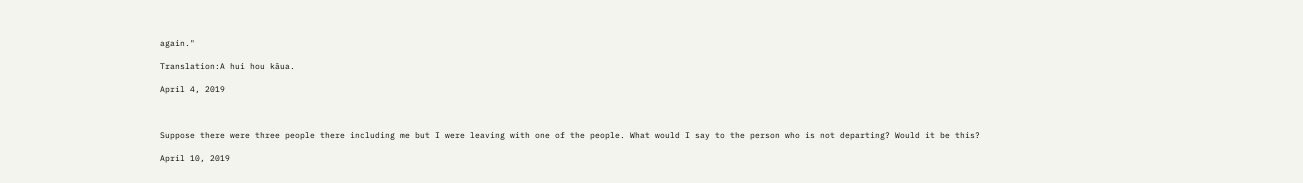again."

Translation:A hui hou kāua.

April 4, 2019



Suppose there were three people there including me but I were leaving with one of the people. What would I say to the person who is not departing? Would it be this?

April 10, 2019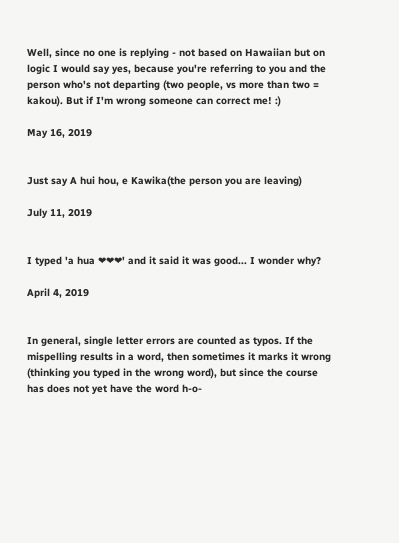Well, since no one is replying - not based on Hawaiian but on logic I would say yes, because you're referring to you and the person who's not departing (two people, vs more than two = kakou). But if I'm wrong someone can correct me! :)

May 16, 2019


Just say A hui hou, e Kawika(the person you are leaving)

July 11, 2019


I typed 'a hua ❤❤❤' and it said it was good... I wonder why?

April 4, 2019


In general, single letter errors are counted as typos. If the mispelling results in a word, then sometimes it marks it wrong (thinking you typed in the wrong word), but since the course has does not yet have the word h-o-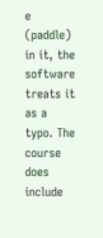e (paddle) in it, the software treats it as a typo. The course does include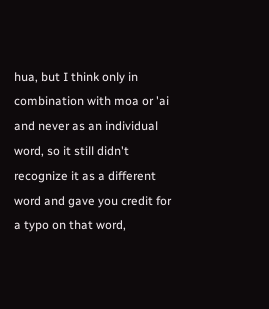hua, but I think only in combination with moa or 'ai and never as an individual word, so it still didn't recognize it as a different word and gave you credit for a typo on that word,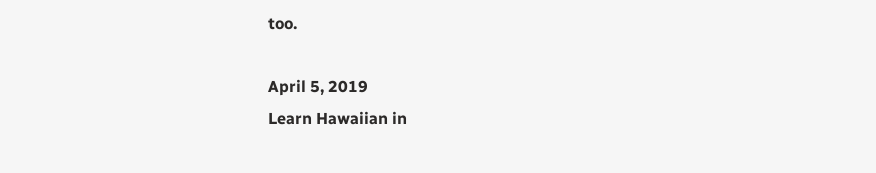too.

April 5, 2019
Learn Hawaiian in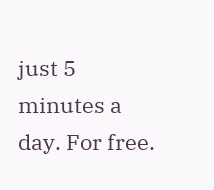just 5 minutes a day. For free.